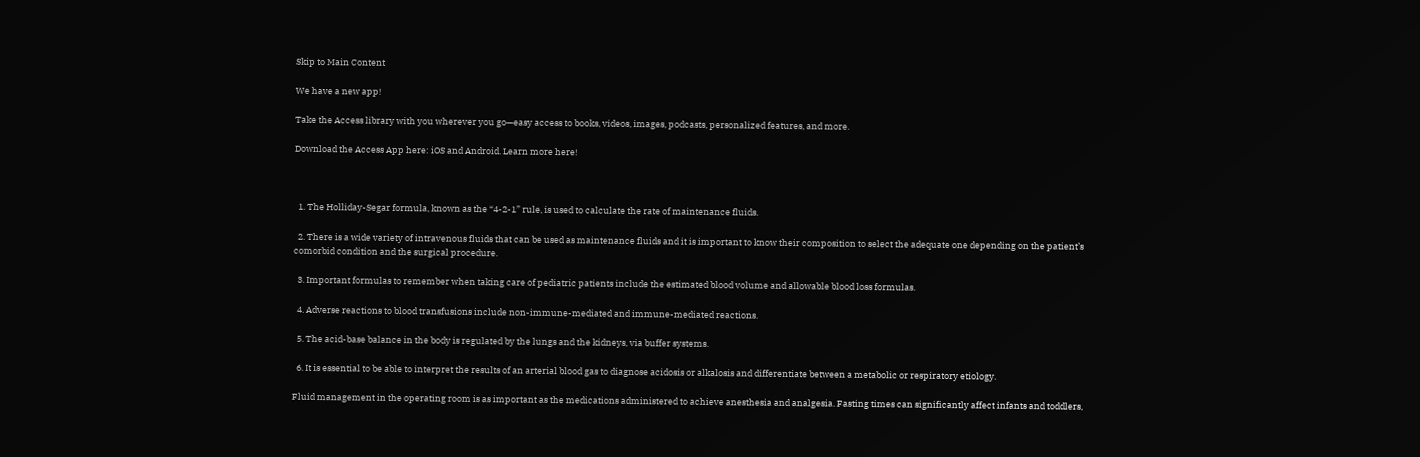Skip to Main Content

We have a new app!

Take the Access library with you wherever you go—easy access to books, videos, images, podcasts, personalized features, and more.

Download the Access App here: iOS and Android. Learn more here!



  1. The Holliday-Segar formula, known as the “4-2-1” rule, is used to calculate the rate of maintenance fluids.

  2. There is a wide variety of intravenous fluids that can be used as maintenance fluids and it is important to know their composition to select the adequate one depending on the patient’s comorbid condition and the surgical procedure.

  3. Important formulas to remember when taking care of pediatric patients include the estimated blood volume and allowable blood loss formulas.

  4. Adverse reactions to blood transfusions include non-immune-mediated and immune-mediated reactions.

  5. The acid-base balance in the body is regulated by the lungs and the kidneys, via buffer systems.

  6. It is essential to be able to interpret the results of an arterial blood gas to diagnose acidosis or alkalosis and differentiate between a metabolic or respiratory etiology.

Fluid management in the operating room is as important as the medications administered to achieve anesthesia and analgesia. Fasting times can significantly affect infants and toddlers,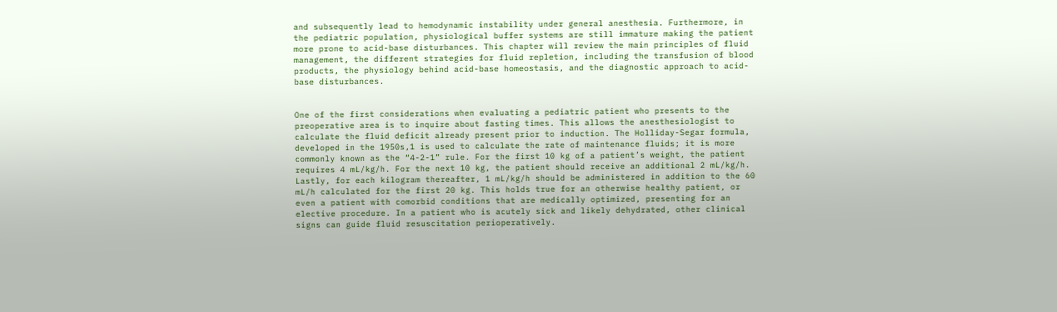and subsequently lead to hemodynamic instability under general anesthesia. Furthermore, in the pediatric population, physiological buffer systems are still immature making the patient more prone to acid-base disturbances. This chapter will review the main principles of fluid management, the different strategies for fluid repletion, including the transfusion of blood products, the physiology behind acid-base homeostasis, and the diagnostic approach to acid-base disturbances.


One of the first considerations when evaluating a pediatric patient who presents to the preoperative area is to inquire about fasting times. This allows the anesthesiologist to calculate the fluid deficit already present prior to induction. The Holliday-Segar formula, developed in the 1950s,1 is used to calculate the rate of maintenance fluids; it is more commonly known as the “4-2-1” rule. For the first 10 kg of a patient’s weight, the patient requires 4 mL/kg/h. For the next 10 kg, the patient should receive an additional 2 mL/kg/h. Lastly, for each kilogram thereafter, 1 mL/kg/h should be administered in addition to the 60 mL/h calculated for the first 20 kg. This holds true for an otherwise healthy patient, or even a patient with comorbid conditions that are medically optimized, presenting for an elective procedure. In a patient who is acutely sick and likely dehydrated, other clinical signs can guide fluid resuscitation perioperatively.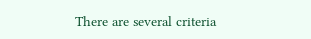There are several criteria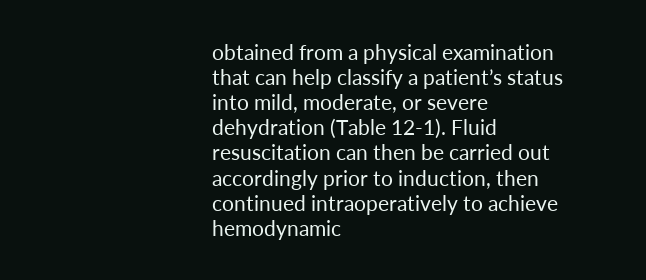obtained from a physical examination that can help classify a patient’s status into mild, moderate, or severe dehydration (Table 12-1). Fluid resuscitation can then be carried out accordingly prior to induction, then continued intraoperatively to achieve hemodynamic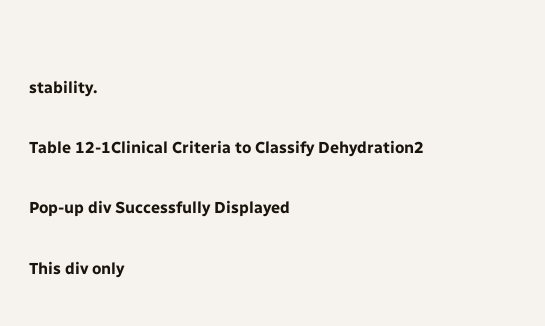stability.

Table 12-1Clinical Criteria to Classify Dehydration2

Pop-up div Successfully Displayed

This div only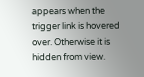appears when the trigger link is hovered over. Otherwise it is hidden from view.